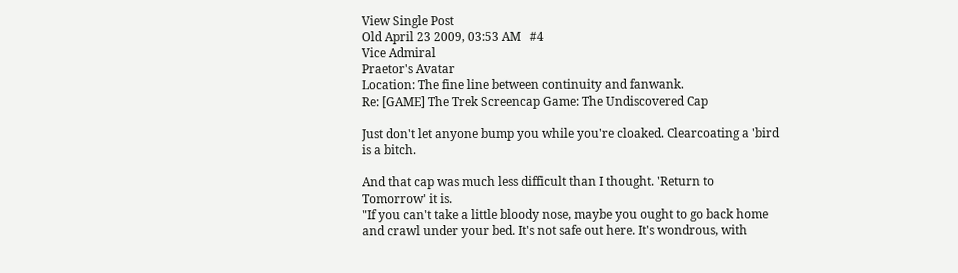View Single Post
Old April 23 2009, 03:53 AM   #4
Vice Admiral
Praetor's Avatar
Location: The fine line between continuity and fanwank.
Re: [GAME] The Trek Screencap Game: The Undiscovered Cap

Just don't let anyone bump you while you're cloaked. Clearcoating a 'bird is a bitch.

And that cap was much less difficult than I thought. 'Return to Tomorrow' it is.
"If you can't take a little bloody nose, maybe you ought to go back home and crawl under your bed. It's not safe out here. It's wondrous, with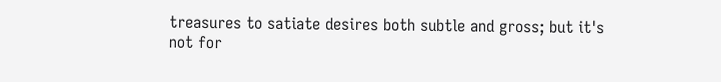treasures to satiate desires both subtle and gross; but it's not for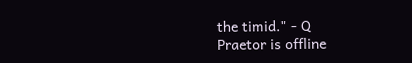the timid." - Q
Praetor is offline